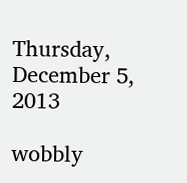Thursday, December 5, 2013

wobbly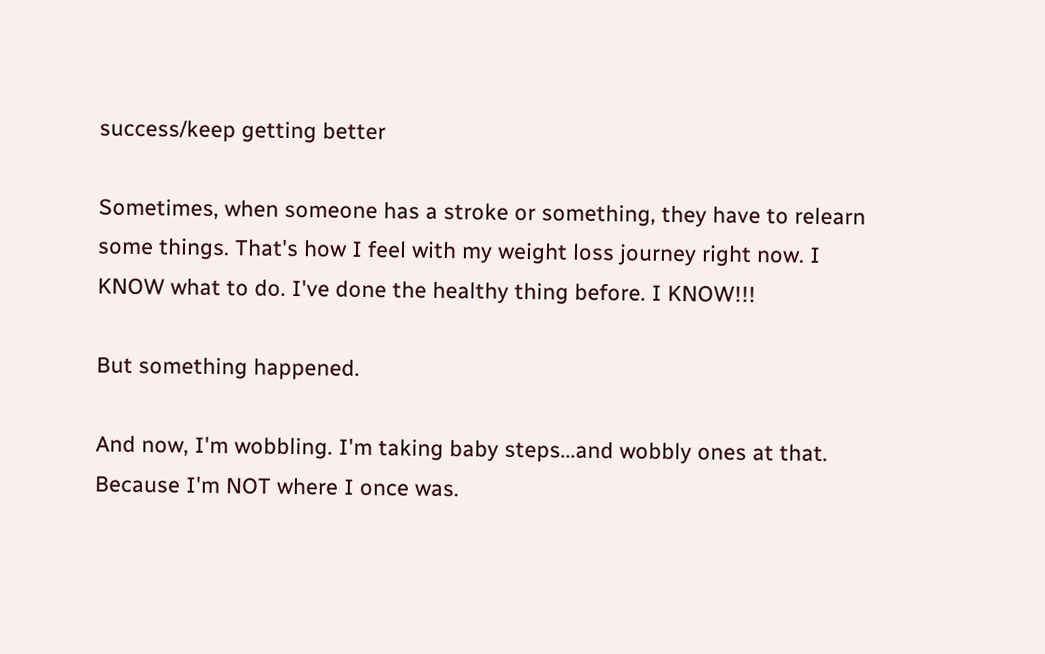success/keep getting better

Sometimes, when someone has a stroke or something, they have to relearn some things. That's how I feel with my weight loss journey right now. I KNOW what to do. I've done the healthy thing before. I KNOW!!!

But something happened.

And now, I'm wobbling. I'm taking baby steps...and wobbly ones at that. Because I'm NOT where I once was.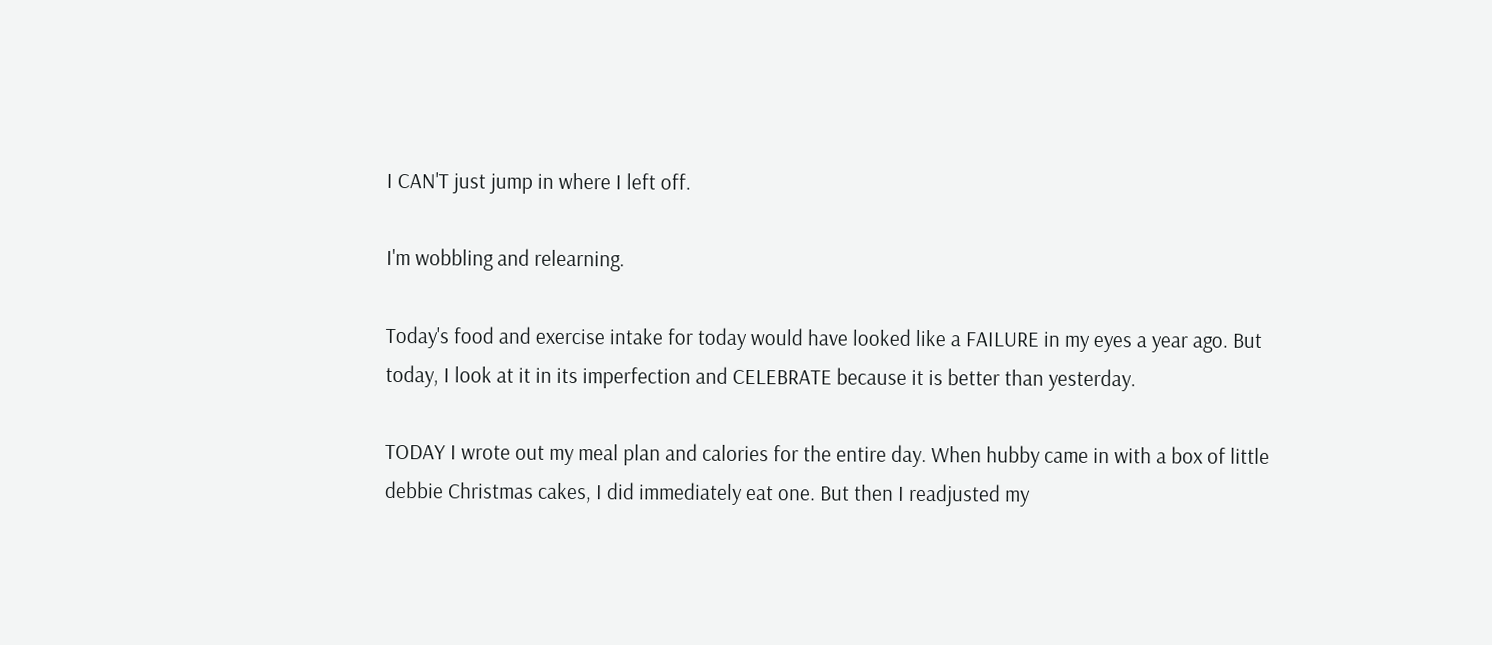I CAN'T just jump in where I left off.

I'm wobbling and relearning.

Today's food and exercise intake for today would have looked like a FAILURE in my eyes a year ago. But today, I look at it in its imperfection and CELEBRATE because it is better than yesterday.

TODAY I wrote out my meal plan and calories for the entire day. When hubby came in with a box of little debbie Christmas cakes, I did immediately eat one. But then I readjusted my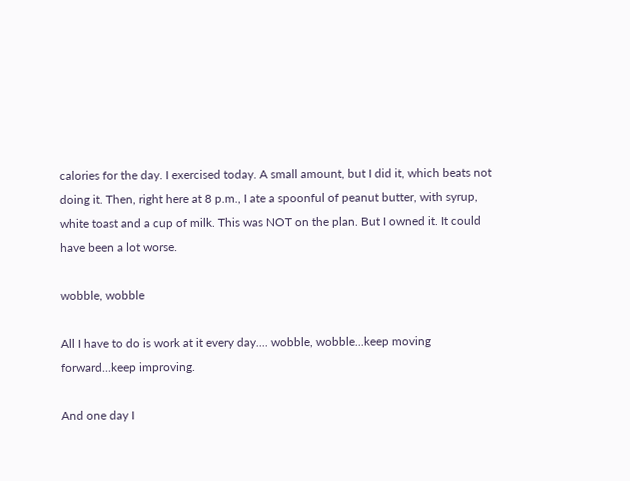calories for the day. I exercised today. A small amount, but I did it, which beats not doing it. Then, right here at 8 p.m., I ate a spoonful of peanut butter, with syrup, white toast and a cup of milk. This was NOT on the plan. But I owned it. It could have been a lot worse.

wobble, wobble

All I have to do is work at it every day.... wobble, wobble...keep moving forward...keep improving.

And one day I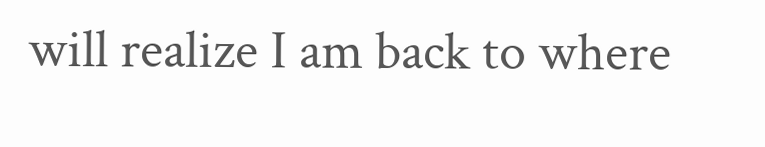will realize I am back to where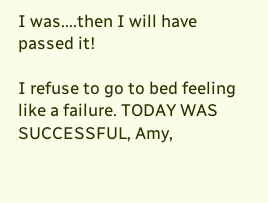I was....then I will have passed it!

I refuse to go to bed feeling like a failure. TODAY WAS SUCCESSFUL, Amy,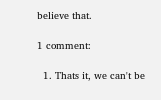believe that.

1 comment:

  1. Thats it, we can't be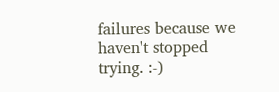failures because we haven't stopped trying. :-)